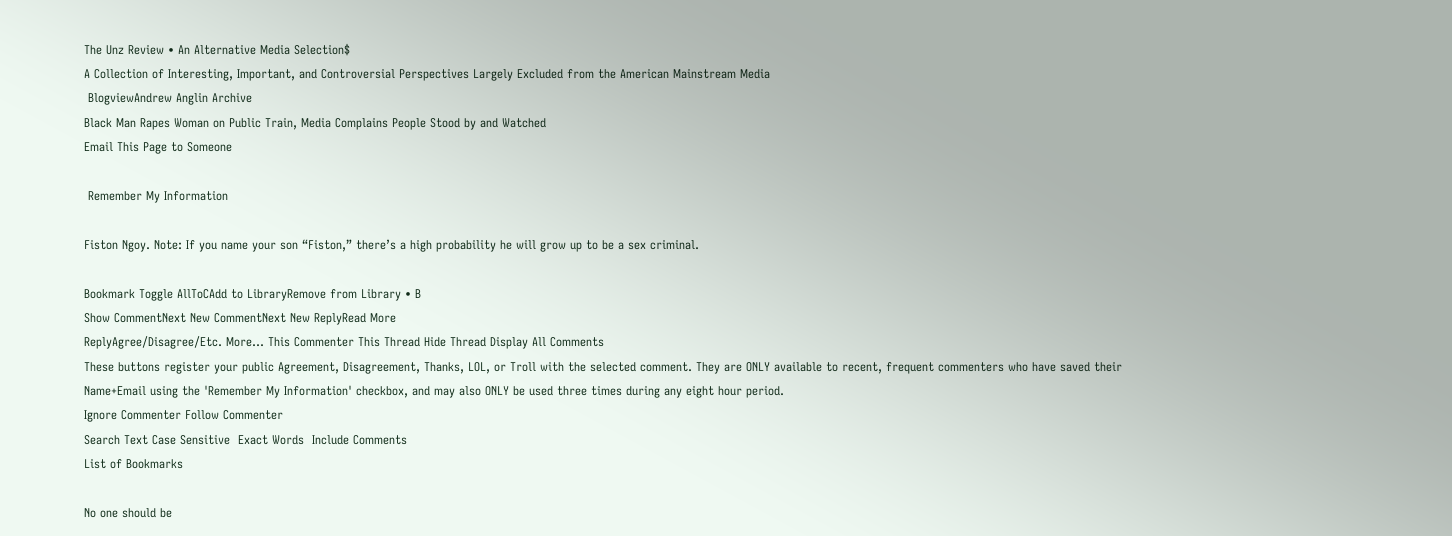The Unz Review • An Alternative Media Selection$
A Collection of Interesting, Important, and Controversial Perspectives Largely Excluded from the American Mainstream Media
 BlogviewAndrew Anglin Archive
Black Man Rapes Woman on Public Train, Media Complains People Stood by and Watched
Email This Page to Someone

 Remember My Information

Fiston Ngoy. Note: If you name your son “Fiston,” there’s a high probability he will grow up to be a sex criminal.

Bookmark Toggle AllToCAdd to LibraryRemove from Library • B
Show CommentNext New CommentNext New ReplyRead More
ReplyAgree/Disagree/Etc. More... This Commenter This Thread Hide Thread Display All Comments
These buttons register your public Agreement, Disagreement, Thanks, LOL, or Troll with the selected comment. They are ONLY available to recent, frequent commenters who have saved their Name+Email using the 'Remember My Information' checkbox, and may also ONLY be used three times during any eight hour period.
Ignore Commenter Follow Commenter
Search Text Case Sensitive  Exact Words  Include Comments
List of Bookmarks

No one should be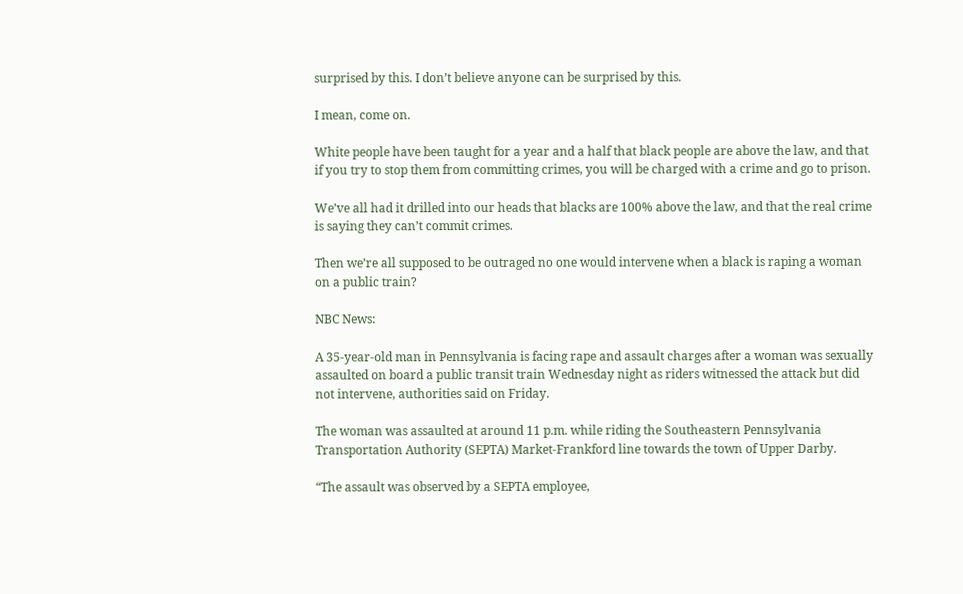surprised by this. I don’t believe anyone can be surprised by this.

I mean, come on.

White people have been taught for a year and a half that black people are above the law, and that if you try to stop them from committing crimes, you will be charged with a crime and go to prison.

We’ve all had it drilled into our heads that blacks are 100% above the law, and that the real crime is saying they can’t commit crimes.

Then we’re all supposed to be outraged no one would intervene when a black is raping a woman on a public train?

NBC News:

A 35-year-old man in Pennsylvania is facing rape and assault charges after a woman was sexually assaulted on board a public transit train Wednesday night as riders witnessed the attack but did not intervene, authorities said on Friday.

The woman was assaulted at around 11 p.m. while riding the Southeastern Pennsylvania Transportation Authority (SEPTA) Market-Frankford line towards the town of Upper Darby.

“The assault was observed by a SEPTA employee,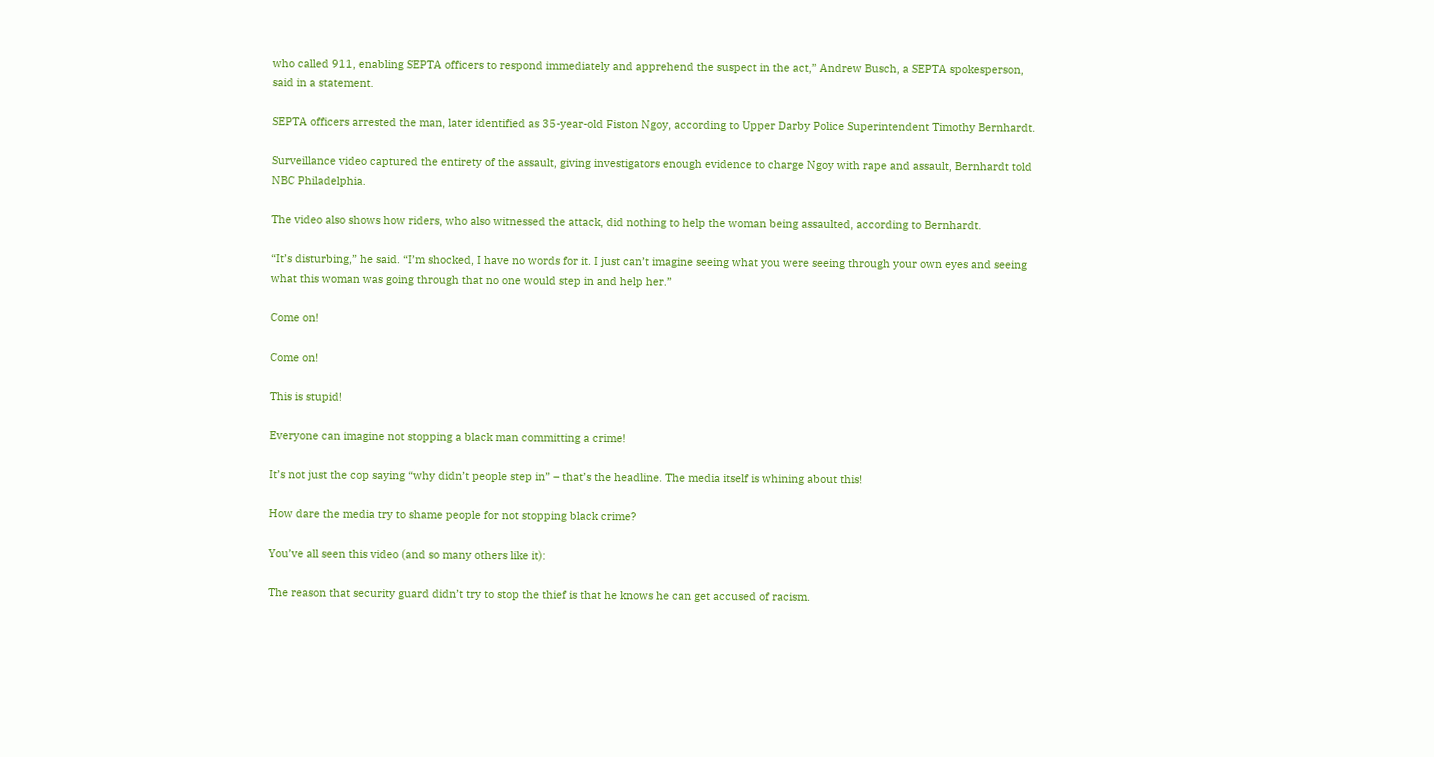who called 911, enabling SEPTA officers to respond immediately and apprehend the suspect in the act,” Andrew Busch, a SEPTA spokesperson, said in a statement.

SEPTA officers arrested the man, later identified as 35-year-old Fiston Ngoy, according to Upper Darby Police Superintendent Timothy Bernhardt.

Surveillance video captured the entirety of the assault, giving investigators enough evidence to charge Ngoy with rape and assault, Bernhardt told NBC Philadelphia.

The video also shows how riders, who also witnessed the attack, did nothing to help the woman being assaulted, according to Bernhardt.

“It’s disturbing,” he said. “I’m shocked, I have no words for it. I just can’t imagine seeing what you were seeing through your own eyes and seeing what this woman was going through that no one would step in and help her.”

Come on!

Come on!

This is stupid!

Everyone can imagine not stopping a black man committing a crime!

It’s not just the cop saying “why didn’t people step in” – that’s the headline. The media itself is whining about this!

How dare the media try to shame people for not stopping black crime?

You’ve all seen this video (and so many others like it):

The reason that security guard didn’t try to stop the thief is that he knows he can get accused of racism.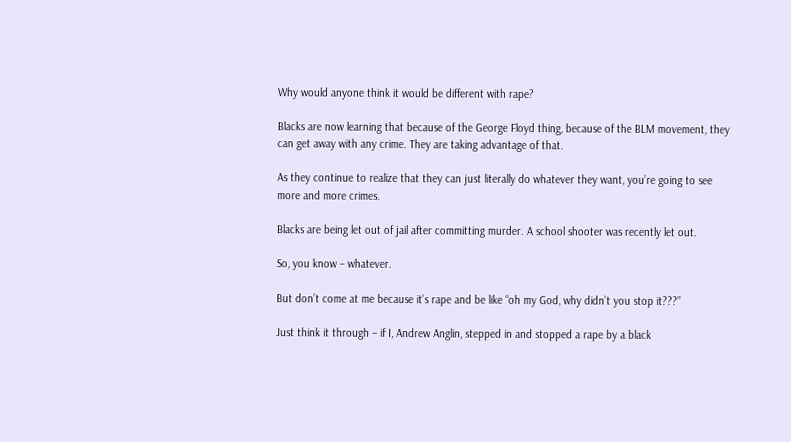Why would anyone think it would be different with rape?

Blacks are now learning that because of the George Floyd thing, because of the BLM movement, they can get away with any crime. They are taking advantage of that.

As they continue to realize that they can just literally do whatever they want, you’re going to see more and more crimes.

Blacks are being let out of jail after committing murder. A school shooter was recently let out.

So, you know – whatever.

But don’t come at me because it’s rape and be like “oh my God, why didn’t you stop it???”

Just think it through – if I, Andrew Anglin, stepped in and stopped a rape by a black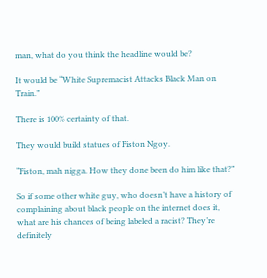man, what do you think the headline would be?

It would be “White Supremacist Attacks Black Man on Train.”

There is 100% certainty of that.

They would build statues of Fiston Ngoy.

“Fiston, mah nigga. How they done been do him like that?”

So if some other white guy, who doesn’t have a history of complaining about black people on the internet does it, what are his chances of being labeled a racist? They’re definitely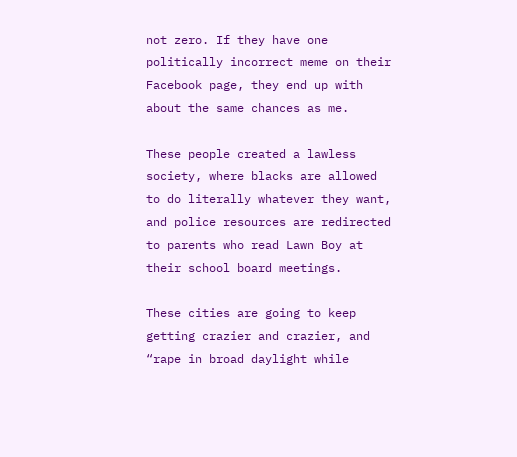not zero. If they have one politically incorrect meme on their Facebook page, they end up with about the same chances as me.

These people created a lawless society, where blacks are allowed to do literally whatever they want, and police resources are redirected to parents who read Lawn Boy at their school board meetings.

These cities are going to keep getting crazier and crazier, and “rape in broad daylight while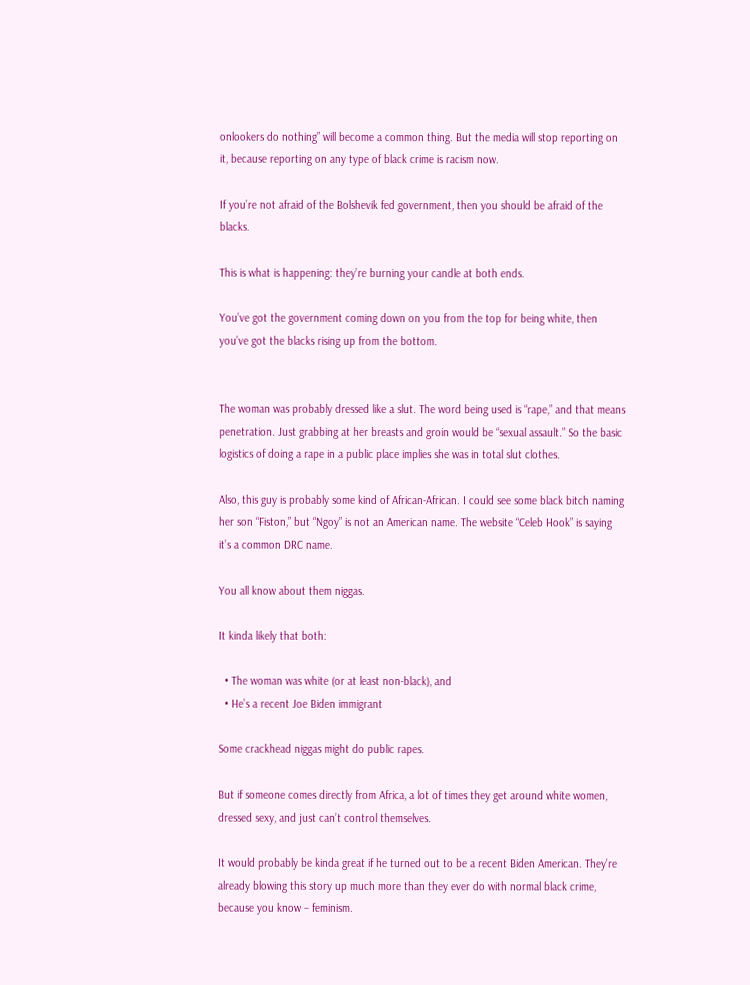onlookers do nothing” will become a common thing. But the media will stop reporting on it, because reporting on any type of black crime is racism now.

If you’re not afraid of the Bolshevik fed government, then you should be afraid of the blacks.

This is what is happening: they’re burning your candle at both ends.

You’ve got the government coming down on you from the top for being white, then you’ve got the blacks rising up from the bottom.


The woman was probably dressed like a slut. The word being used is “rape,” and that means penetration. Just grabbing at her breasts and groin would be “sexual assault.” So the basic logistics of doing a rape in a public place implies she was in total slut clothes.

Also, this guy is probably some kind of African-African. I could see some black bitch naming her son “Fiston,” but “Ngoy” is not an American name. The website “Celeb Hook” is saying it’s a common DRC name.

You all know about them niggas.

It kinda likely that both:

  • The woman was white (or at least non-black), and
  • He’s a recent Joe Biden immigrant

Some crackhead niggas might do public rapes.

But if someone comes directly from Africa, a lot of times they get around white women, dressed sexy, and just can’t control themselves.

It would probably be kinda great if he turned out to be a recent Biden American. They’re already blowing this story up much more than they ever do with normal black crime, because you know – feminism.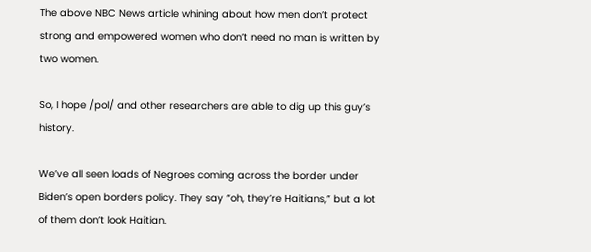The above NBC News article whining about how men don’t protect strong and empowered women who don’t need no man is written by two women.

So, I hope /pol/ and other researchers are able to dig up this guy’s history.

We’ve all seen loads of Negroes coming across the border under Biden’s open borders policy. They say “oh, they’re Haitians,” but a lot of them don’t look Haitian.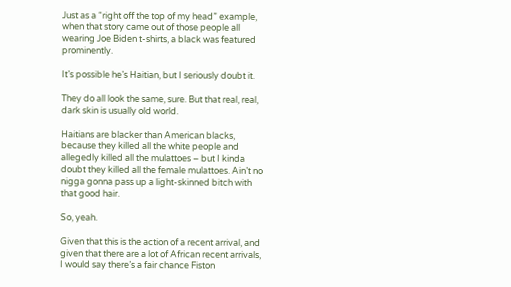Just as a “right off the top of my head” example, when that story came out of those people all wearing Joe Biden t-shirts, a black was featured prominently.

It’s possible he’s Haitian, but I seriously doubt it.

They do all look the same, sure. But that real, real, dark skin is usually old world.

Haitians are blacker than American blacks, because they killed all the white people and allegedly killed all the mulattoes – but I kinda doubt they killed all the female mulattoes. Ain’t no nigga gonna pass up a light-skinned bitch with that good hair.

So, yeah.

Given that this is the action of a recent arrival, and given that there are a lot of African recent arrivals, I would say there’s a fair chance Fiston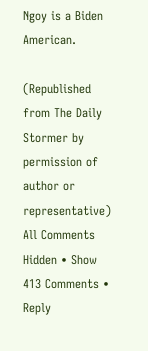Ngoy is a Biden American.

(Republished from The Daily Stormer by permission of author or representative)
All Comments Hidden • Show  413 Comments • Reply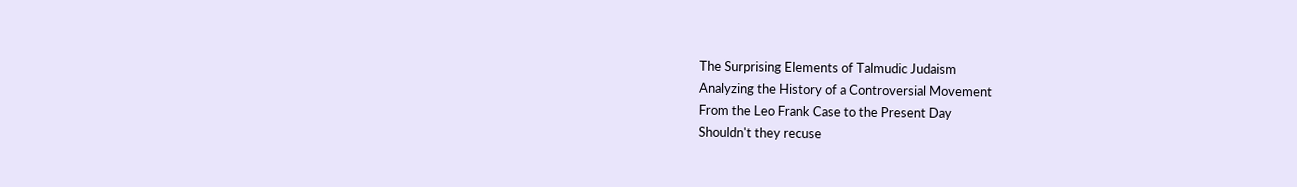The Surprising Elements of Talmudic Judaism
Analyzing the History of a Controversial Movement
From the Leo Frank Case to the Present Day
Shouldn't they recuse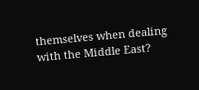themselves when dealing with the Middle East?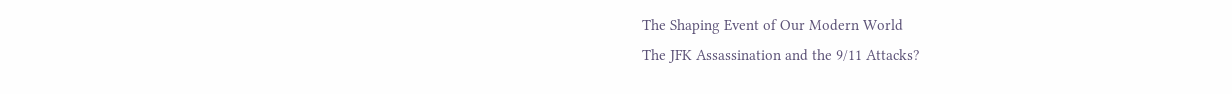The Shaping Event of Our Modern World
The JFK Assassination and the 9/11 Attacks?